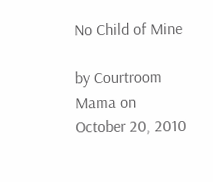No Child of Mine

by Courtroom Mama on October 20, 2010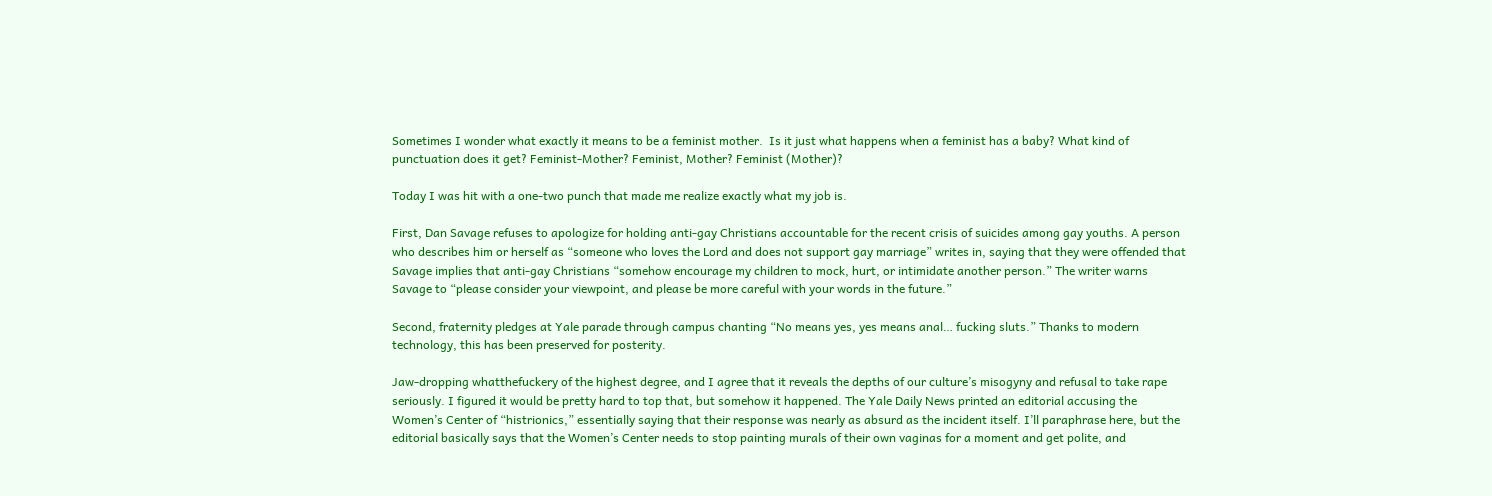Sometimes I wonder what exactly it means to be a feminist mother.  Is it just what happens when a feminist has a baby? What kind of punctuation does it get? Feminist-Mother? Feminist, Mother? Feminist (Mother)?

Today I was hit with a one-two punch that made me realize exactly what my job is.

First, Dan Savage refuses to apologize for holding anti-gay Christians accountable for the recent crisis of suicides among gay youths. A person who describes him or herself as “someone who loves the Lord and does not support gay marriage” writes in, saying that they were offended that Savage implies that anti-gay Christians “somehow encourage my children to mock, hurt, or intimidate another person.” The writer warns Savage to “please consider your viewpoint, and please be more careful with your words in the future.”

Second, fraternity pledges at Yale parade through campus chanting “No means yes, yes means anal… fucking sluts.” Thanks to modern technology, this has been preserved for posterity.

Jaw-dropping whatthefuckery of the highest degree, and I agree that it reveals the depths of our culture’s misogyny and refusal to take rape seriously. I figured it would be pretty hard to top that, but somehow it happened. The Yale Daily News printed an editorial accusing the Women’s Center of “histrionics,” essentially saying that their response was nearly as absurd as the incident itself. I’ll paraphrase here, but the editorial basically says that the Women’s Center needs to stop painting murals of their own vaginas for a moment and get polite, and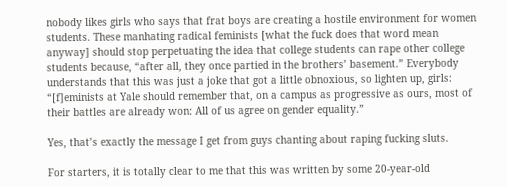nobody likes girls who says that frat boys are creating a hostile environment for women students. These manhating radical feminists [what the fuck does that word mean anyway] should stop perpetuating the idea that college students can rape other college students because, “after all, they once partied in the brothers’ basement.” Everybody understands that this was just a joke that got a little obnoxious, so lighten up, girls: “[f]eminists at Yale should remember that, on a campus as progressive as ours, most of their battles are already won: All of us agree on gender equality.”

Yes, that’s exactly the message I get from guys chanting about raping fucking sluts.

For starters, it is totally clear to me that this was written by some 20-year-old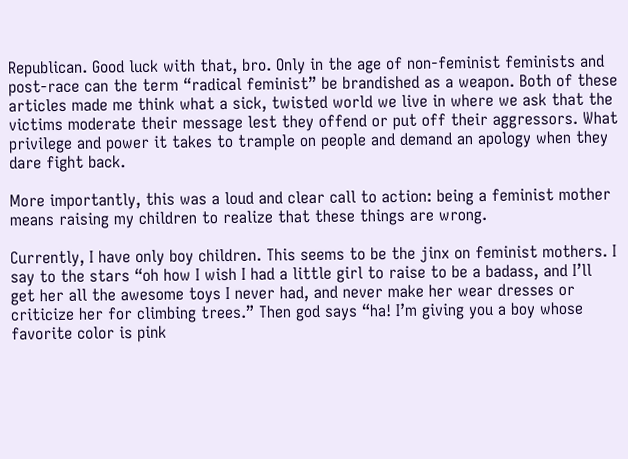Republican. Good luck with that, bro. Only in the age of non-feminist feminists and post-race can the term “radical feminist” be brandished as a weapon. Both of these articles made me think what a sick, twisted world we live in where we ask that the victims moderate their message lest they offend or put off their aggressors. What privilege and power it takes to trample on people and demand an apology when they dare fight back.

More importantly, this was a loud and clear call to action: being a feminist mother means raising my children to realize that these things are wrong.

Currently, I have only boy children. This seems to be the jinx on feminist mothers. I say to the stars “oh how I wish I had a little girl to raise to be a badass, and I’ll get her all the awesome toys I never had, and never make her wear dresses or criticize her for climbing trees.” Then god says “ha! I’m giving you a boy whose favorite color is pink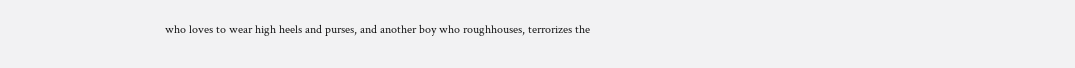who loves to wear high heels and purses, and another boy who roughhouses, terrorizes the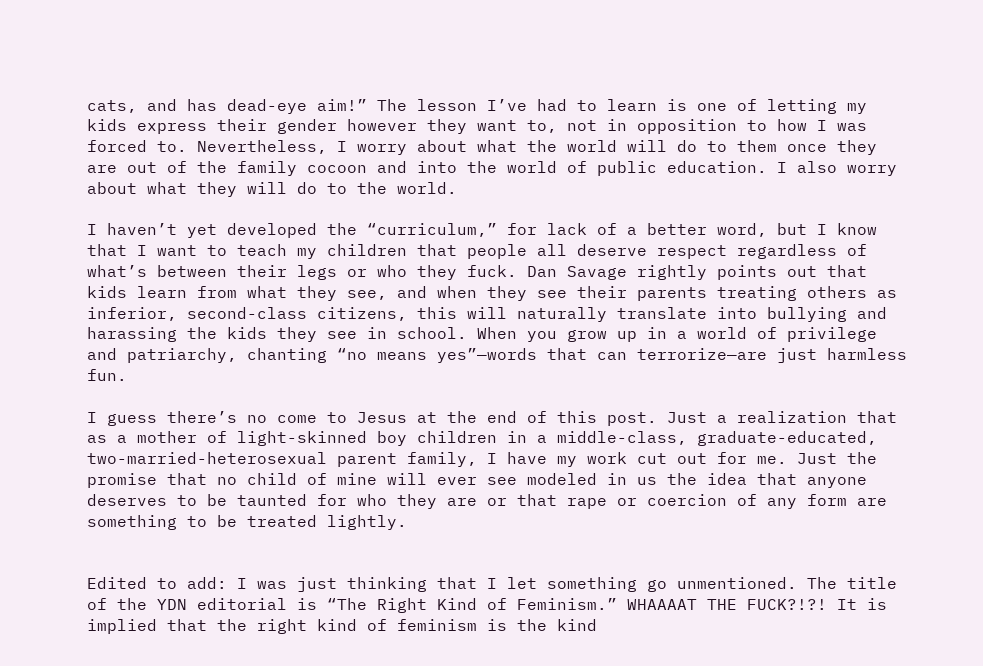cats, and has dead-eye aim!” The lesson I’ve had to learn is one of letting my kids express their gender however they want to, not in opposition to how I was forced to. Nevertheless, I worry about what the world will do to them once they are out of the family cocoon and into the world of public education. I also worry about what they will do to the world.

I haven’t yet developed the “curriculum,” for lack of a better word, but I know that I want to teach my children that people all deserve respect regardless of what’s between their legs or who they fuck. Dan Savage rightly points out that kids learn from what they see, and when they see their parents treating others as inferior, second-class citizens, this will naturally translate into bullying and harassing the kids they see in school. When you grow up in a world of privilege and patriarchy, chanting “no means yes”—words that can terrorize—are just harmless fun.

I guess there’s no come to Jesus at the end of this post. Just a realization that as a mother of light-skinned boy children in a middle-class, graduate-educated, two-married-heterosexual parent family, I have my work cut out for me. Just the promise that no child of mine will ever see modeled in us the idea that anyone deserves to be taunted for who they are or that rape or coercion of any form are something to be treated lightly.


Edited to add: I was just thinking that I let something go unmentioned. The title of the YDN editorial is “The Right Kind of Feminism.” WHAAAAT THE FUCK?!?! It is implied that the right kind of feminism is the kind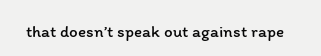that doesn’t speak out against rape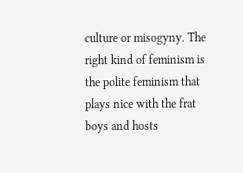culture or misogyny. The right kind of feminism is the polite feminism that plays nice with the frat boys and hosts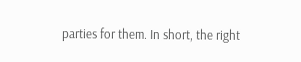parties for them. In short, the right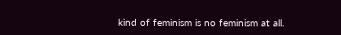kind of feminism is no feminism at all.